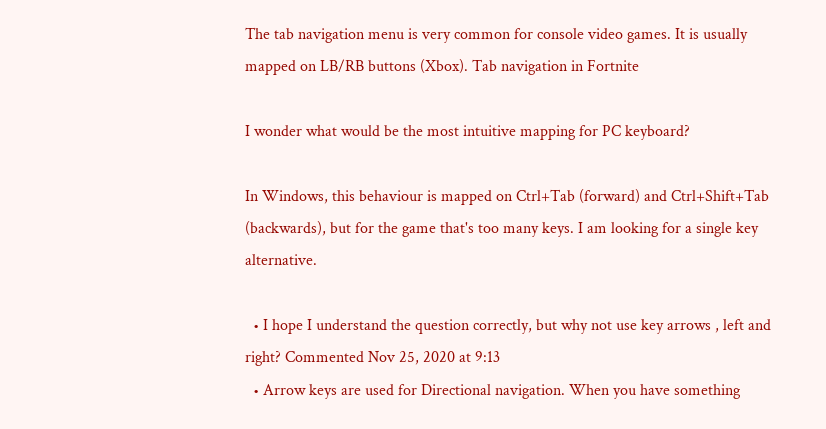The tab navigation menu is very common for console video games. It is usually mapped on LB/RB buttons (Xbox). Tab navigation in Fortnite

I wonder what would be the most intuitive mapping for PC keyboard?

In Windows, this behaviour is mapped on Ctrl+Tab (forward) and Ctrl+Shift+Tab (backwards), but for the game that's too many keys. I am looking for a single key alternative.

  • I hope I understand the question correctly, but why not use key arrows , left and right? Commented Nov 25, 2020 at 9:13
  • Arrow keys are used for Directional navigation. When you have something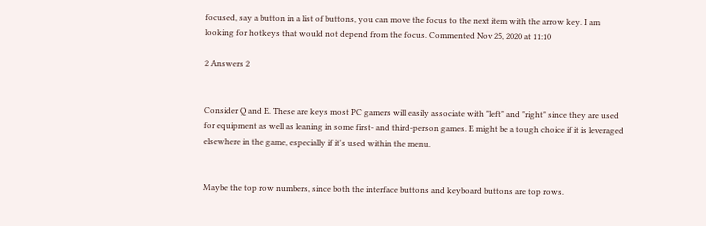focused, say a button in a list of buttons, you can move the focus to the next item with the arrow key. I am looking for hotkeys that would not depend from the focus. Commented Nov 25, 2020 at 11:10

2 Answers 2


Consider Q and E. These are keys most PC gamers will easily associate with "left" and "right" since they are used for equipment as well as leaning in some first- and third-person games. E might be a tough choice if it is leveraged elsewhere in the game, especially if it's used within the menu.


Maybe the top row numbers, since both the interface buttons and keyboard buttons are top rows.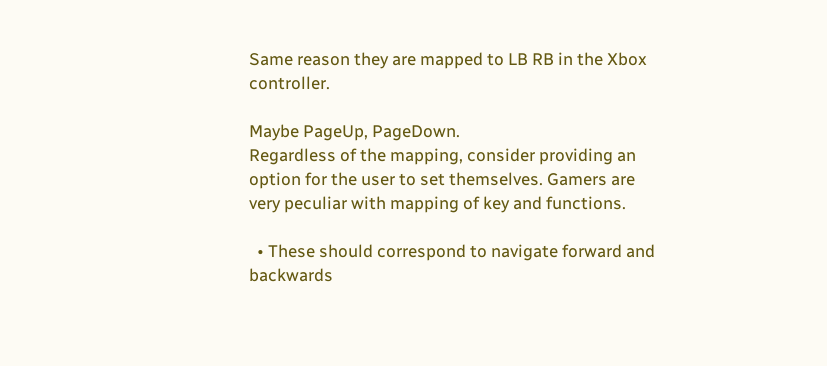Same reason they are mapped to LB RB in the Xbox controller.

Maybe PageUp, PageDown.
Regardless of the mapping, consider providing an option for the user to set themselves. Gamers are very peculiar with mapping of key and functions.

  • These should correspond to navigate forward and backwards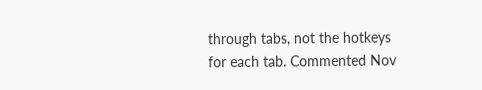through tabs, not the hotkeys for each tab. Commented Nov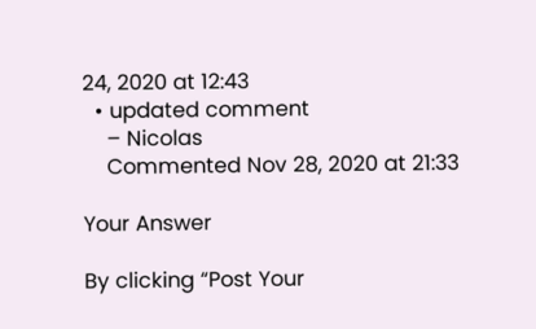24, 2020 at 12:43
  • updated comment
    – Nicolas
    Commented Nov 28, 2020 at 21:33

Your Answer

By clicking “Post Your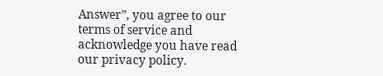Answer”, you agree to our terms of service and acknowledge you have read our privacy policy.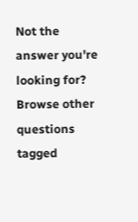Not the answer you're looking for? Browse other questions tagged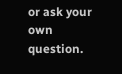or ask your own question.